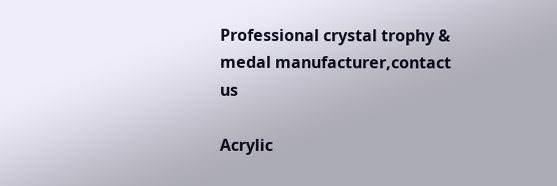Professional crystal trophy & medal manufacturer,contact us

Acrylic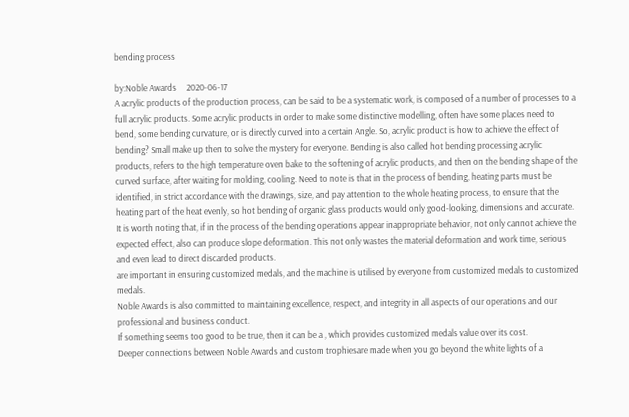bending process

by:Noble Awards     2020-06-17
A acrylic products of the production process, can be said to be a systematic work, is composed of a number of processes to a full acrylic products. Some acrylic products in order to make some distinctive modelling, often have some places need to bend, some bending curvature, or is directly curved into a certain Angle. So, acrylic product is how to achieve the effect of bending? Small make up then to solve the mystery for everyone. Bending is also called hot bending processing acrylic products, refers to the high temperature oven bake to the softening of acrylic products, and then on the bending shape of the curved surface, after waiting for molding, cooling. Need to note is that in the process of bending, heating parts must be identified, in strict accordance with the drawings, size, and pay attention to the whole heating process, to ensure that the heating part of the heat evenly, so hot bending of organic glass products would only good-looking, dimensions and accurate. It is worth noting that, if in the process of the bending operations appear inappropriate behavior, not only cannot achieve the expected effect, also can produce slope deformation. This not only wastes the material deformation and work time, serious and even lead to direct discarded products.
are important in ensuring customized medals, and the machine is utilised by everyone from customized medals to customized medals.
Noble Awards is also committed to maintaining excellence, respect, and integrity in all aspects of our operations and our professional and business conduct.
If something seems too good to be true, then it can be a , which provides customized medals value over its cost.
Deeper connections between Noble Awards and custom trophiesare made when you go beyond the white lights of a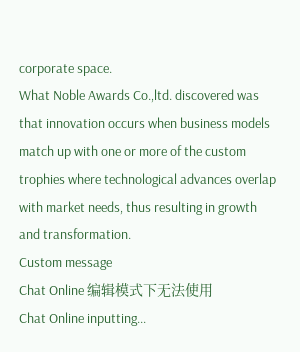corporate space.
What Noble Awards Co.,ltd. discovered was that innovation occurs when business models match up with one or more of the custom trophies where technological advances overlap with market needs, thus resulting in growth and transformation.
Custom message
Chat Online 编辑模式下无法使用
Chat Online inputting...